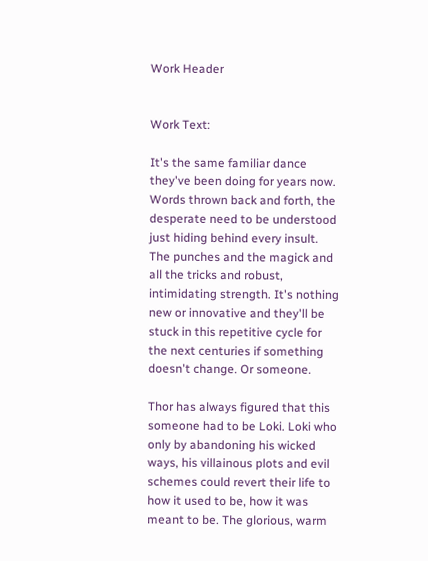Work Header


Work Text:

It's the same familiar dance they've been doing for years now. Words thrown back and forth, the desperate need to be understood just hiding behind every insult. The punches and the magick and all the tricks and robust, intimidating strength. It's nothing new or innovative and they'll be stuck in this repetitive cycle for the next centuries if something doesn't change. Or someone.

Thor has always figured that this someone had to be Loki. Loki who only by abandoning his wicked ways, his villainous plots and evil schemes could revert their life to how it used to be, how it was meant to be. The glorious, warm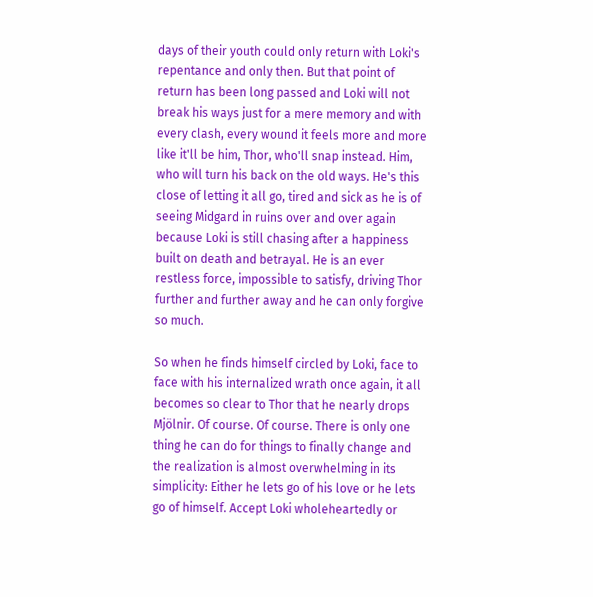days of their youth could only return with Loki's repentance and only then. But that point of return has been long passed and Loki will not break his ways just for a mere memory and with every clash, every wound it feels more and more like it'll be him, Thor, who'll snap instead. Him, who will turn his back on the old ways. He's this close of letting it all go, tired and sick as he is of seeing Midgard in ruins over and over again because Loki is still chasing after a happiness built on death and betrayal. He is an ever restless force, impossible to satisfy, driving Thor further and further away and he can only forgive so much.

So when he finds himself circled by Loki, face to face with his internalized wrath once again, it all becomes so clear to Thor that he nearly drops Mjölnir. Of course. Of course. There is only one thing he can do for things to finally change and the realization is almost overwhelming in its simplicity: Either he lets go of his love or he lets go of himself. Accept Loki wholeheartedly or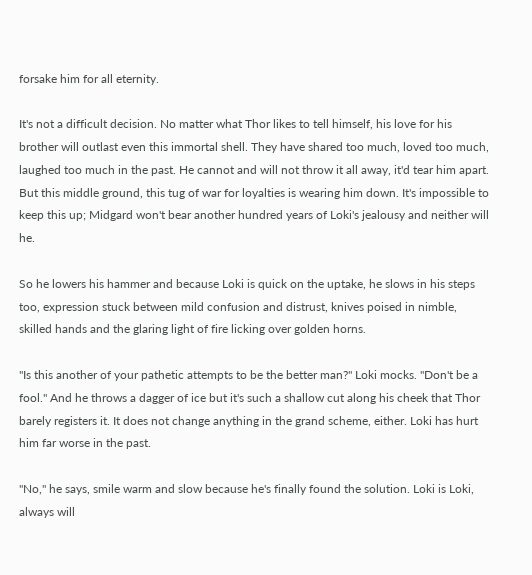forsake him for all eternity.

It's not a difficult decision. No matter what Thor likes to tell himself, his love for his brother will outlast even this immortal shell. They have shared too much, loved too much, laughed too much in the past. He cannot and will not throw it all away, it'd tear him apart. But this middle ground, this tug of war for loyalties is wearing him down. It's impossible to keep this up; Midgard won't bear another hundred years of Loki's jealousy and neither will he.

So he lowers his hammer and because Loki is quick on the uptake, he slows in his steps too, expression stuck between mild confusion and distrust, knives poised in nimble, skilled hands and the glaring light of fire licking over golden horns.

"Is this another of your pathetic attempts to be the better man?" Loki mocks. "Don't be a fool." And he throws a dagger of ice but it's such a shallow cut along his cheek that Thor barely registers it. It does not change anything in the grand scheme, either. Loki has hurt him far worse in the past.

"No," he says, smile warm and slow because he's finally found the solution. Loki is Loki, always will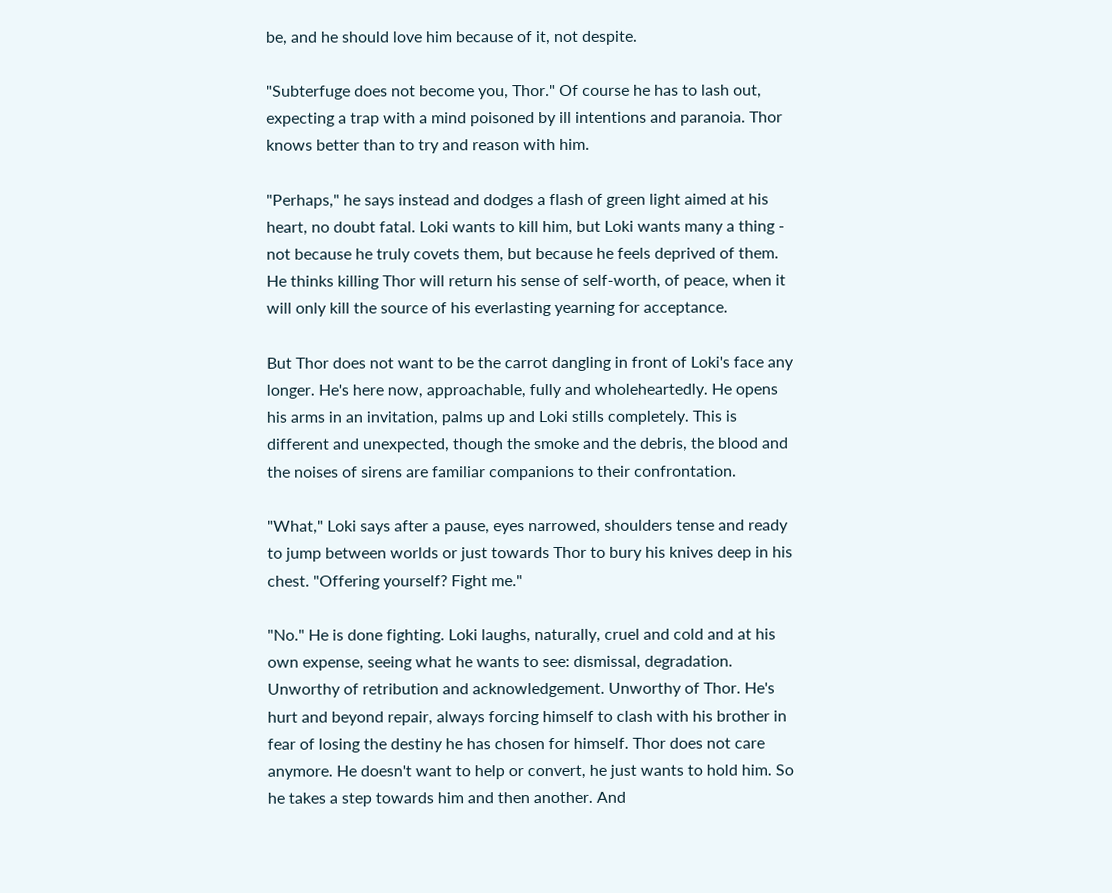be, and he should love him because of it, not despite.

"Subterfuge does not become you, Thor." Of course he has to lash out, expecting a trap with a mind poisoned by ill intentions and paranoia. Thor knows better than to try and reason with him.

"Perhaps," he says instead and dodges a flash of green light aimed at his heart, no doubt fatal. Loki wants to kill him, but Loki wants many a thing - not because he truly covets them, but because he feels deprived of them. He thinks killing Thor will return his sense of self-worth, of peace, when it will only kill the source of his everlasting yearning for acceptance.

But Thor does not want to be the carrot dangling in front of Loki's face any longer. He's here now, approachable, fully and wholeheartedly. He opens his arms in an invitation, palms up and Loki stills completely. This is different and unexpected, though the smoke and the debris, the blood and the noises of sirens are familiar companions to their confrontation.

"What," Loki says after a pause, eyes narrowed, shoulders tense and ready to jump between worlds or just towards Thor to bury his knives deep in his chest. "Offering yourself? Fight me."

"No." He is done fighting. Loki laughs, naturally, cruel and cold and at his own expense, seeing what he wants to see: dismissal, degradation. Unworthy of retribution and acknowledgement. Unworthy of Thor. He's hurt and beyond repair, always forcing himself to clash with his brother in fear of losing the destiny he has chosen for himself. Thor does not care anymore. He doesn't want to help or convert, he just wants to hold him. So he takes a step towards him and then another. And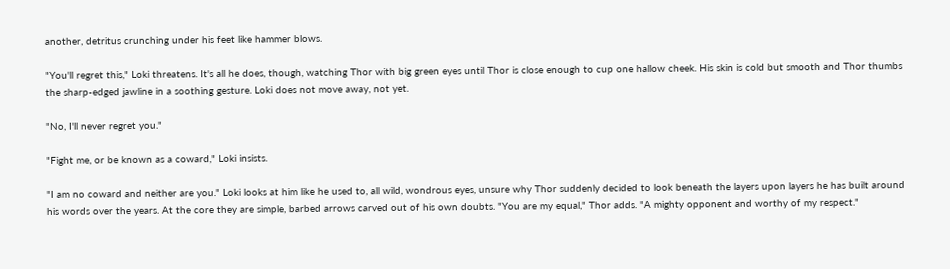another, detritus crunching under his feet like hammer blows.

"You'll regret this," Loki threatens. It's all he does, though, watching Thor with big green eyes until Thor is close enough to cup one hallow cheek. His skin is cold but smooth and Thor thumbs the sharp-edged jawline in a soothing gesture. Loki does not move away, not yet.

"No, I'll never regret you."

"Fight me, or be known as a coward," Loki insists.

"I am no coward and neither are you." Loki looks at him like he used to, all wild, wondrous eyes, unsure why Thor suddenly decided to look beneath the layers upon layers he has built around his words over the years. At the core they are simple, barbed arrows carved out of his own doubts. "You are my equal," Thor adds. "A mighty opponent and worthy of my respect."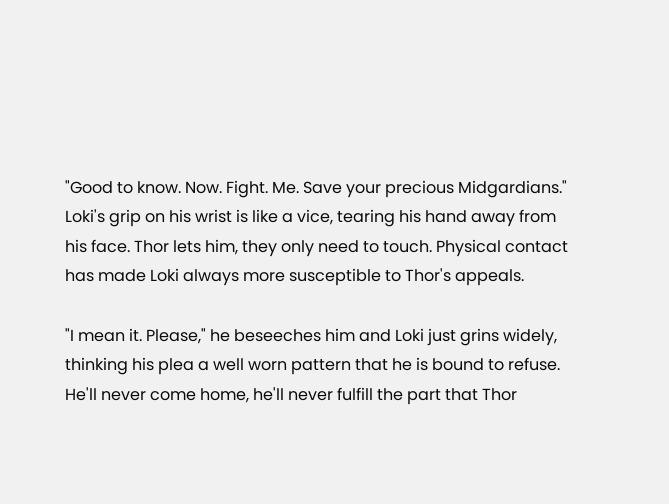"Good to know. Now. Fight. Me. Save your precious Midgardians." Loki's grip on his wrist is like a vice, tearing his hand away from his face. Thor lets him, they only need to touch. Physical contact has made Loki always more susceptible to Thor's appeals.

"I mean it. Please," he beseeches him and Loki just grins widely, thinking his plea a well worn pattern that he is bound to refuse. He'll never come home, he'll never fulfill the part that Thor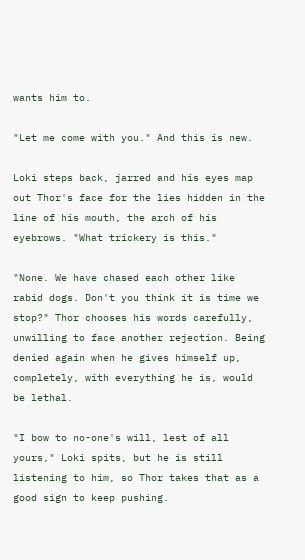wants him to.

"Let me come with you." And this is new.

Loki steps back, jarred and his eyes map out Thor's face for the lies hidden in the line of his mouth, the arch of his eyebrows. "What trickery is this."

"None. We have chased each other like rabid dogs. Don't you think it is time we stop?" Thor chooses his words carefully, unwilling to face another rejection. Being denied again when he gives himself up, completely, with everything he is, would be lethal.

"I bow to no-one's will, lest of all yours," Loki spits, but he is still listening to him, so Thor takes that as a good sign to keep pushing.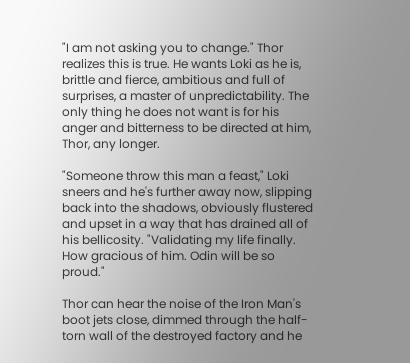"I am not asking you to change." Thor realizes this is true. He wants Loki as he is, brittle and fierce, ambitious and full of surprises, a master of unpredictability. The only thing he does not want is for his anger and bitterness to be directed at him, Thor, any longer.

"Someone throw this man a feast," Loki sneers and he's further away now, slipping back into the shadows, obviously flustered and upset in a way that has drained all of his bellicosity. "Validating my life finally. How gracious of him. Odin will be so proud."

Thor can hear the noise of the Iron Man's boot jets close, dimmed through the half-torn wall of the destroyed factory and he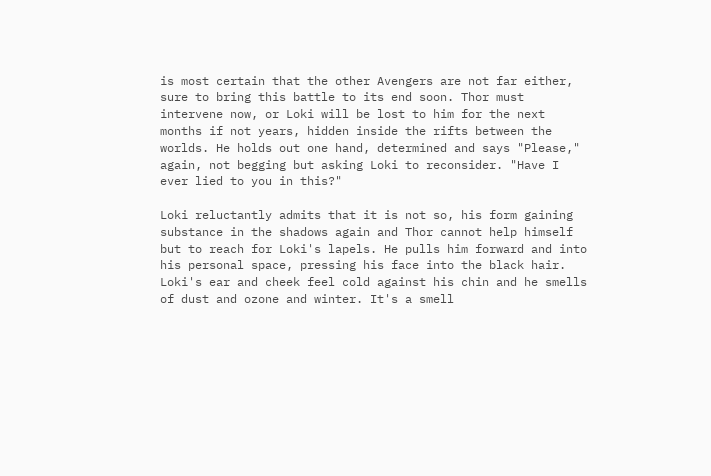is most certain that the other Avengers are not far either, sure to bring this battle to its end soon. Thor must intervene now, or Loki will be lost to him for the next months if not years, hidden inside the rifts between the worlds. He holds out one hand, determined and says "Please," again, not begging but asking Loki to reconsider. "Have I ever lied to you in this?"

Loki reluctantly admits that it is not so, his form gaining substance in the shadows again and Thor cannot help himself but to reach for Loki's lapels. He pulls him forward and into his personal space, pressing his face into the black hair. Loki's ear and cheek feel cold against his chin and he smells of dust and ozone and winter. It's a smell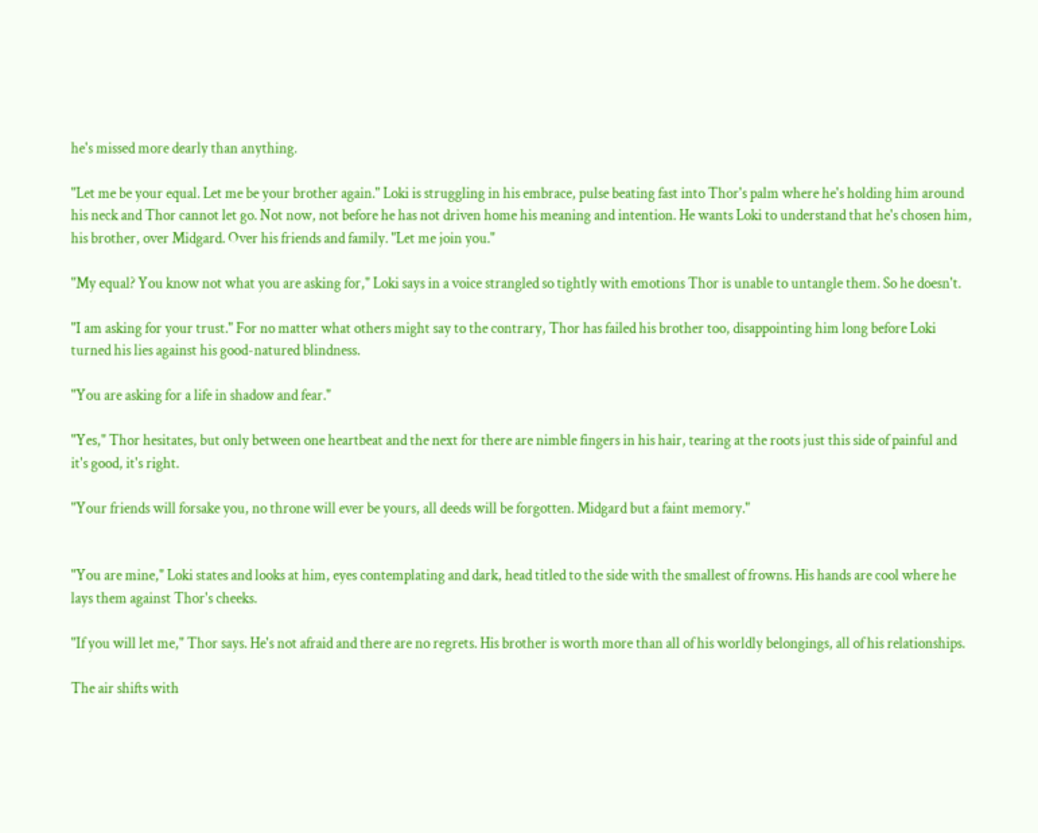he's missed more dearly than anything.

"Let me be your equal. Let me be your brother again." Loki is struggling in his embrace, pulse beating fast into Thor's palm where he's holding him around his neck and Thor cannot let go. Not now, not before he has not driven home his meaning and intention. He wants Loki to understand that he's chosen him, his brother, over Midgard. Over his friends and family. "Let me join you."

"My equal? You know not what you are asking for," Loki says in a voice strangled so tightly with emotions Thor is unable to untangle them. So he doesn't.

"I am asking for your trust." For no matter what others might say to the contrary, Thor has failed his brother too, disappointing him long before Loki turned his lies against his good-natured blindness.

"You are asking for a life in shadow and fear."

"Yes," Thor hesitates, but only between one heartbeat and the next for there are nimble fingers in his hair, tearing at the roots just this side of painful and it's good, it's right.

"Your friends will forsake you, no throne will ever be yours, all deeds will be forgotten. Midgard but a faint memory."


"You are mine," Loki states and looks at him, eyes contemplating and dark, head titled to the side with the smallest of frowns. His hands are cool where he lays them against Thor's cheeks.

"If you will let me," Thor says. He's not afraid and there are no regrets. His brother is worth more than all of his worldly belongings, all of his relationships.

The air shifts with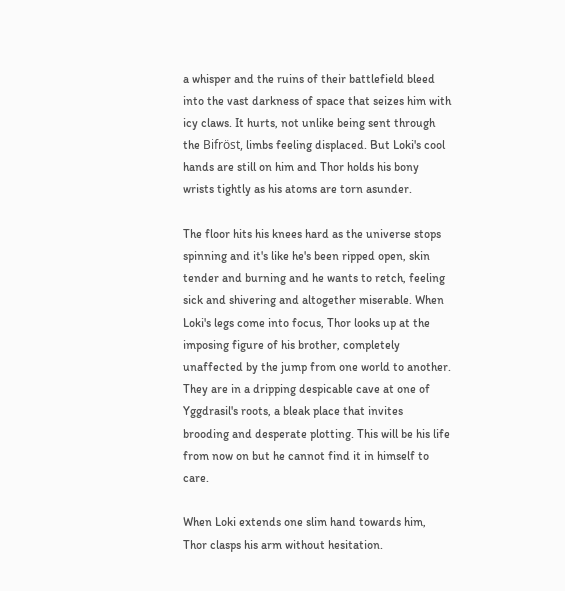a whisper and the ruins of their battlefield bleed into the vast darkness of space that seizes him with icy claws. It hurts, not unlike being sent through the Bifröst, limbs feeling displaced. But Loki's cool hands are still on him and Thor holds his bony wrists tightly as his atoms are torn asunder.

The floor hits his knees hard as the universe stops spinning and it's like he's been ripped open, skin tender and burning and he wants to retch, feeling sick and shivering and altogether miserable. When Loki's legs come into focus, Thor looks up at the imposing figure of his brother, completely unaffected by the jump from one world to another. They are in a dripping despicable cave at one of Yggdrasil's roots, a bleak place that invites brooding and desperate plotting. This will be his life from now on but he cannot find it in himself to care.

When Loki extends one slim hand towards him, Thor clasps his arm without hesitation.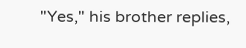"Yes," his brother replies,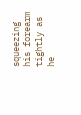squeezing his forearm tightly as he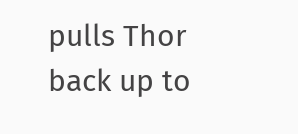pulls Thor back up to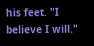his feet. "I believe I will."